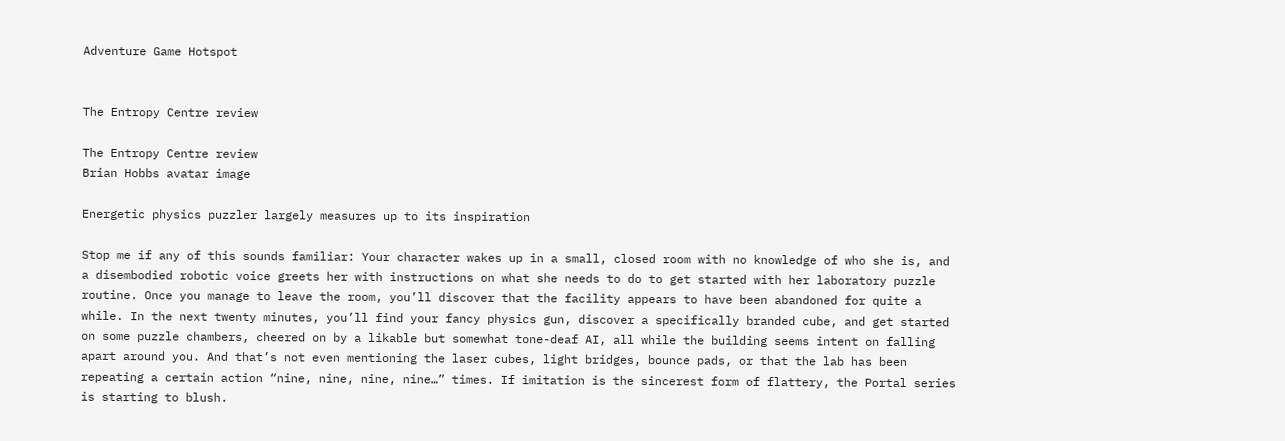Adventure Game Hotspot


The Entropy Centre review

The Entropy Centre review
Brian Hobbs avatar image

Energetic physics puzzler largely measures up to its inspiration

Stop me if any of this sounds familiar: Your character wakes up in a small, closed room with no knowledge of who she is, and a disembodied robotic voice greets her with instructions on what she needs to do to get started with her laboratory puzzle routine. Once you manage to leave the room, you’ll discover that the facility appears to have been abandoned for quite a while. In the next twenty minutes, you’ll find your fancy physics gun, discover a specifically branded cube, and get started on some puzzle chambers, cheered on by a likable but somewhat tone-deaf AI, all while the building seems intent on falling apart around you. And that’s not even mentioning the laser cubes, light bridges, bounce pads, or that the lab has been repeating a certain action “nine, nine, nine, nine…” times. If imitation is the sincerest form of flattery, the Portal series is starting to blush.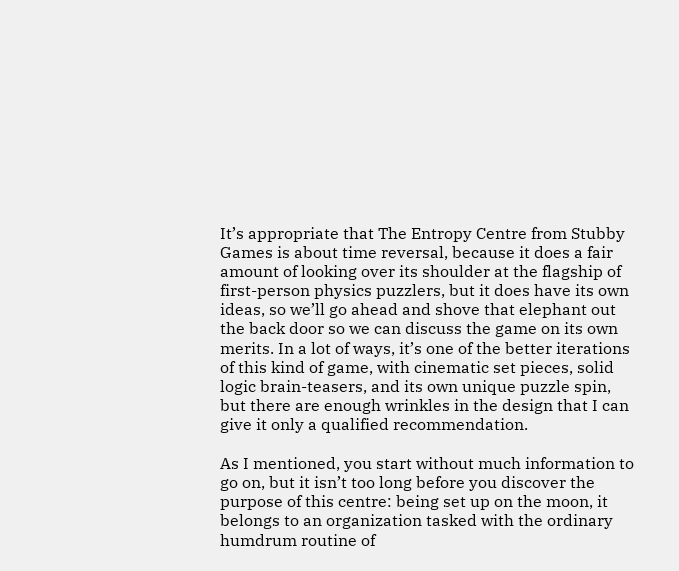It’s appropriate that The Entropy Centre from Stubby Games is about time reversal, because it does a fair amount of looking over its shoulder at the flagship of first-person physics puzzlers, but it does have its own ideas, so we’ll go ahead and shove that elephant out the back door so we can discuss the game on its own merits. In a lot of ways, it’s one of the better iterations of this kind of game, with cinematic set pieces, solid logic brain-teasers, and its own unique puzzle spin, but there are enough wrinkles in the design that I can give it only a qualified recommendation.

As I mentioned, you start without much information to go on, but it isn’t too long before you discover the purpose of this centre: being set up on the moon, it belongs to an organization tasked with the ordinary humdrum routine of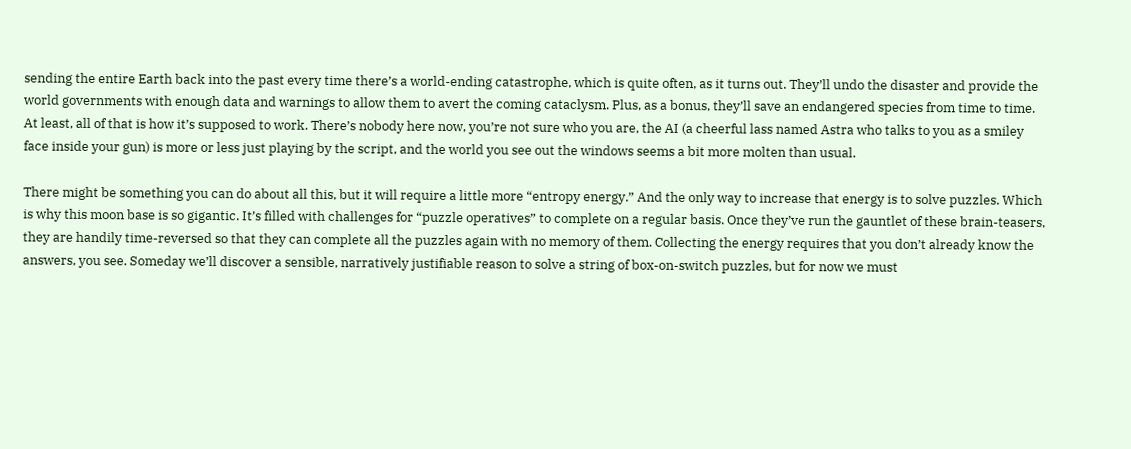sending the entire Earth back into the past every time there’s a world-ending catastrophe, which is quite often, as it turns out. They’ll undo the disaster and provide the world governments with enough data and warnings to allow them to avert the coming cataclysm. Plus, as a bonus, they’ll save an endangered species from time to time. At least, all of that is how it’s supposed to work. There’s nobody here now, you’re not sure who you are, the AI (a cheerful lass named Astra who talks to you as a smiley face inside your gun) is more or less just playing by the script, and the world you see out the windows seems a bit more molten than usual.

There might be something you can do about all this, but it will require a little more “entropy energy.” And the only way to increase that energy is to solve puzzles. Which is why this moon base is so gigantic. It’s filled with challenges for “puzzle operatives” to complete on a regular basis. Once they’ve run the gauntlet of these brain-teasers, they are handily time-reversed so that they can complete all the puzzles again with no memory of them. Collecting the energy requires that you don’t already know the answers, you see. Someday we’ll discover a sensible, narratively justifiable reason to solve a string of box-on-switch puzzles, but for now we must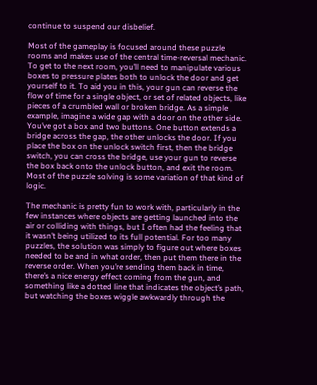continue to suspend our disbelief.

Most of the gameplay is focused around these puzzle rooms and makes use of the central time-reversal mechanic. To get to the next room, you’ll need to manipulate various boxes to pressure plates both to unlock the door and get yourself to it. To aid you in this, your gun can reverse the flow of time for a single object, or set of related objects, like pieces of a crumbled wall or broken bridge. As a simple example, imagine a wide gap with a door on the other side. You’ve got a box and two buttons. One button extends a bridge across the gap, the other unlocks the door. If you place the box on the unlock switch first, then the bridge switch, you can cross the bridge, use your gun to reverse the box back onto the unlock button, and exit the room. Most of the puzzle solving is some variation of that kind of logic.

The mechanic is pretty fun to work with, particularly in the few instances where objects are getting launched into the air or colliding with things, but I often had the feeling that it wasn’t being utilized to its full potential. For too many puzzles, the solution was simply to figure out where boxes needed to be and in what order, then put them there in the reverse order. When you’re sending them back in time, there’s a nice energy effect coming from the gun, and something like a dotted line that indicates the object’s path, but watching the boxes wiggle awkwardly through the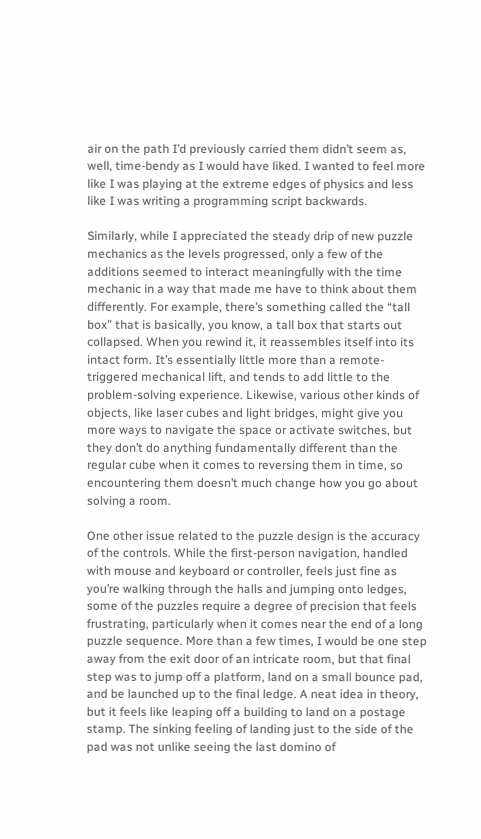air on the path I’d previously carried them didn’t seem as, well, time-bendy as I would have liked. I wanted to feel more like I was playing at the extreme edges of physics and less like I was writing a programming script backwards.

Similarly, while I appreciated the steady drip of new puzzle mechanics as the levels progressed, only a few of the additions seemed to interact meaningfully with the time mechanic in a way that made me have to think about them differently. For example, there’s something called the “tall box” that is basically, you know, a tall box that starts out collapsed. When you rewind it, it reassembles itself into its intact form. It’s essentially little more than a remote-triggered mechanical lift, and tends to add little to the problem-solving experience. Likewise, various other kinds of objects, like laser cubes and light bridges, might give you more ways to navigate the space or activate switches, but they don’t do anything fundamentally different than the regular cube when it comes to reversing them in time, so encountering them doesn’t much change how you go about solving a room.

One other issue related to the puzzle design is the accuracy of the controls. While the first-person navigation, handled with mouse and keyboard or controller, feels just fine as you’re walking through the halls and jumping onto ledges, some of the puzzles require a degree of precision that feels frustrating, particularly when it comes near the end of a long puzzle sequence. More than a few times, I would be one step away from the exit door of an intricate room, but that final step was to jump off a platform, land on a small bounce pad, and be launched up to the final ledge. A neat idea in theory, but it feels like leaping off a building to land on a postage stamp. The sinking feeling of landing just to the side of the pad was not unlike seeing the last domino of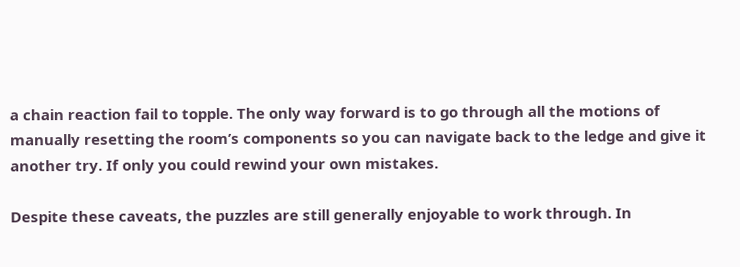a chain reaction fail to topple. The only way forward is to go through all the motions of manually resetting the room’s components so you can navigate back to the ledge and give it another try. If only you could rewind your own mistakes.

Despite these caveats, the puzzles are still generally enjoyable to work through. In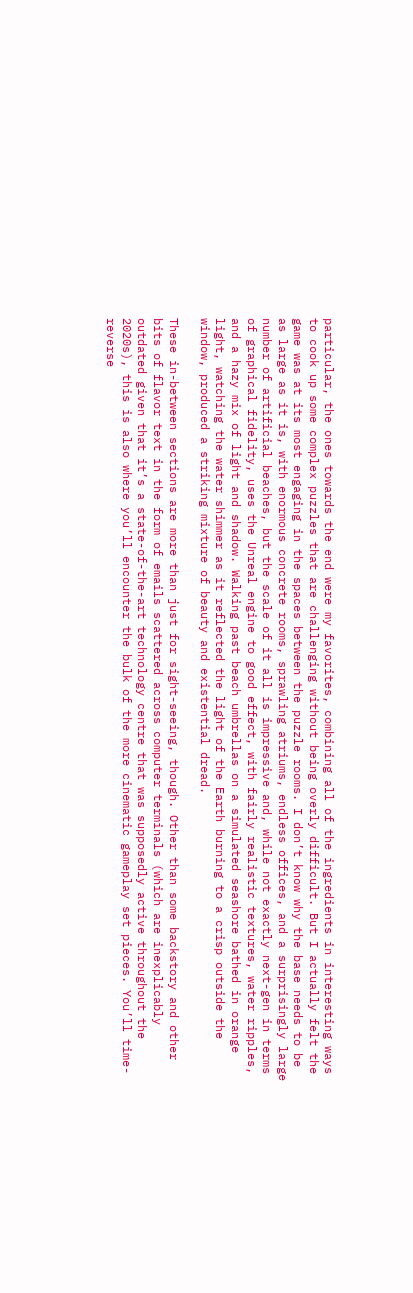particular, the ones towards the end were my favorites, combining all of the ingredients in interesting ways to cook up some complex puzzles that are challenging without being overly difficult. But I actually felt the game was at its most engaging in the spaces between the puzzle rooms. I don’t know why the base needs to be as large as it is, with enormous concrete rooms, sprawling atriums, endless offices, and a surprisingly large number of artificial beaches, but the scale of it all is impressive and, while not exactly next-gen in terms of graphical fidelity, uses the Unreal engine to good effect, with fairly realistic textures, water ripples, and a hazy mix of light and shadow. Walking past beach umbrellas on a simulated seashore bathed in orange light, watching the water shimmer as it reflected the light of the Earth burning to a crisp outside the window, produced a striking mixture of beauty and existential dread.

These in-between sections are more than just for sight-seeing, though. Other than some backstory and other bits of flavor text in the form of emails scattered across computer terminals (which are inexplicably outdated given that it’s a state-of-the-art technology centre that was supposedly active throughout the 2020s), this is also where you’ll encounter the bulk of the more cinematic gameplay set pieces. You’ll time-reverse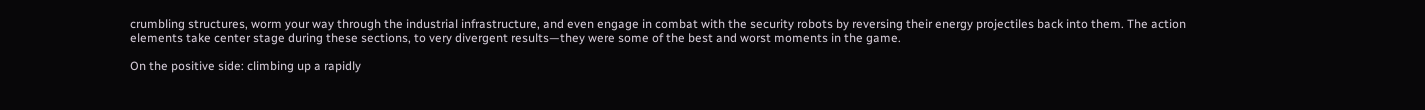crumbling structures, worm your way through the industrial infrastructure, and even engage in combat with the security robots by reversing their energy projectiles back into them. The action elements take center stage during these sections, to very divergent results—they were some of the best and worst moments in the game.

On the positive side: climbing up a rapidly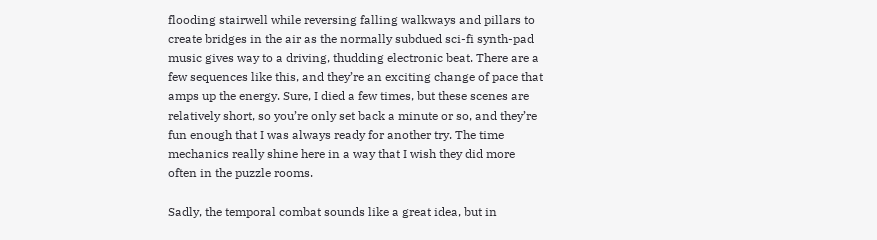flooding stairwell while reversing falling walkways and pillars to create bridges in the air as the normally subdued sci-fi synth-pad music gives way to a driving, thudding electronic beat. There are a few sequences like this, and they’re an exciting change of pace that amps up the energy. Sure, I died a few times, but these scenes are relatively short, so you’re only set back a minute or so, and they’re fun enough that I was always ready for another try. The time mechanics really shine here in a way that I wish they did more often in the puzzle rooms.

Sadly, the temporal combat sounds like a great idea, but in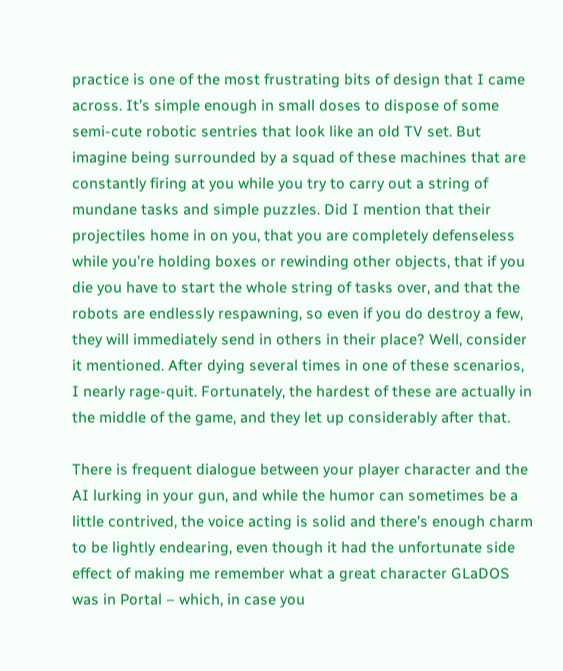practice is one of the most frustrating bits of design that I came across. It’s simple enough in small doses to dispose of some semi-cute robotic sentries that look like an old TV set. But imagine being surrounded by a squad of these machines that are constantly firing at you while you try to carry out a string of mundane tasks and simple puzzles. Did I mention that their projectiles home in on you, that you are completely defenseless while you’re holding boxes or rewinding other objects, that if you die you have to start the whole string of tasks over, and that the robots are endlessly respawning, so even if you do destroy a few, they will immediately send in others in their place? Well, consider it mentioned. After dying several times in one of these scenarios, I nearly rage-quit. Fortunately, the hardest of these are actually in the middle of the game, and they let up considerably after that.

There is frequent dialogue between your player character and the AI lurking in your gun, and while the humor can sometimes be a little contrived, the voice acting is solid and there’s enough charm to be lightly endearing, even though it had the unfortunate side effect of making me remember what a great character GLaDOS was in Portal – which, in case you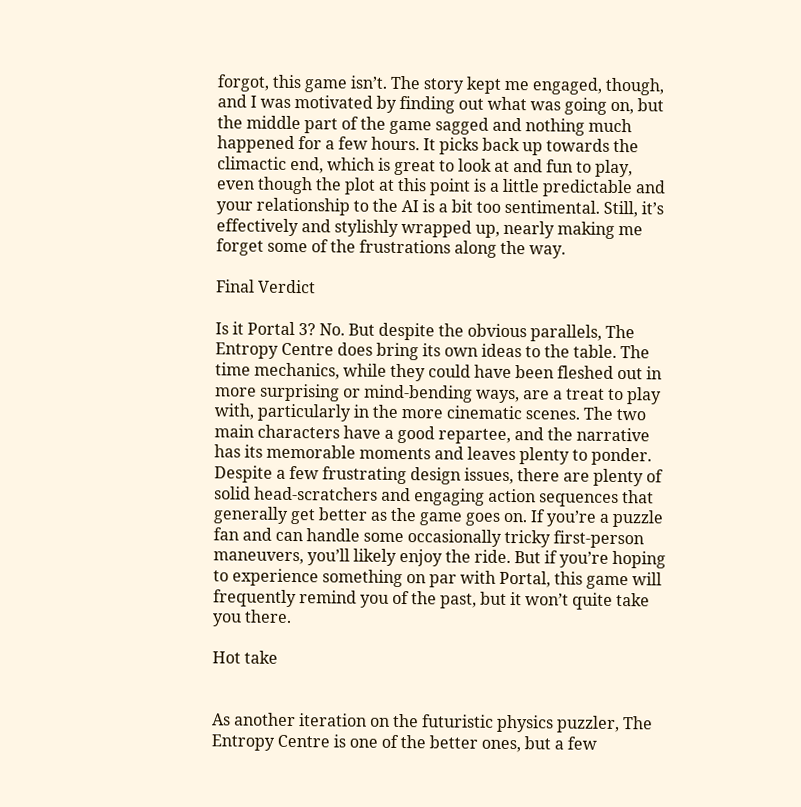forgot, this game isn’t. The story kept me engaged, though, and I was motivated by finding out what was going on, but the middle part of the game sagged and nothing much happened for a few hours. It picks back up towards the climactic end, which is great to look at and fun to play, even though the plot at this point is a little predictable and your relationship to the AI is a bit too sentimental. Still, it’s effectively and stylishly wrapped up, nearly making me forget some of the frustrations along the way.

Final Verdict

Is it Portal 3? No. But despite the obvious parallels, The Entropy Centre does bring its own ideas to the table. The time mechanics, while they could have been fleshed out in more surprising or mind-bending ways, are a treat to play with, particularly in the more cinematic scenes. The two main characters have a good repartee, and the narrative has its memorable moments and leaves plenty to ponder. Despite a few frustrating design issues, there are plenty of solid head-scratchers and engaging action sequences that generally get better as the game goes on. If you’re a puzzle fan and can handle some occasionally tricky first-person maneuvers, you’ll likely enjoy the ride. But if you’re hoping to experience something on par with Portal, this game will frequently remind you of the past, but it won’t quite take you there.

Hot take


As another iteration on the futuristic physics puzzler, The Entropy Centre is one of the better ones, but a few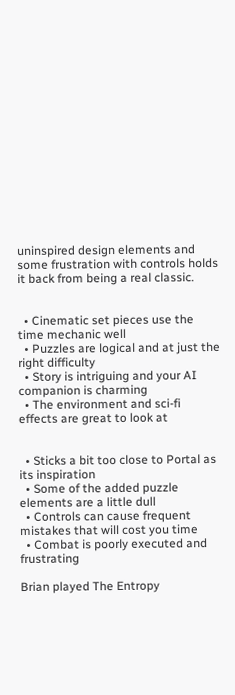uninspired design elements and some frustration with controls holds it back from being a real classic.


  • Cinematic set pieces use the time mechanic well
  • Puzzles are logical and at just the right difficulty
  • Story is intriguing and your AI companion is charming
  • The environment and sci-fi effects are great to look at


  • Sticks a bit too close to Portal as its inspiration
  • Some of the added puzzle elements are a little dull
  • Controls can cause frequent mistakes that will cost you time
  • Combat is poorly executed and frustrating

Brian played The Entropy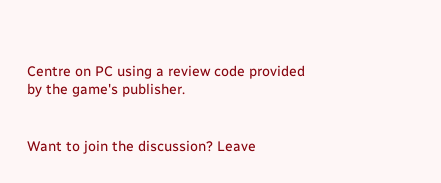Centre on PC using a review code provided by the game's publisher.


Want to join the discussion? Leave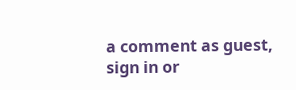a comment as guest, sign in or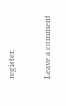register.

Leave a comment